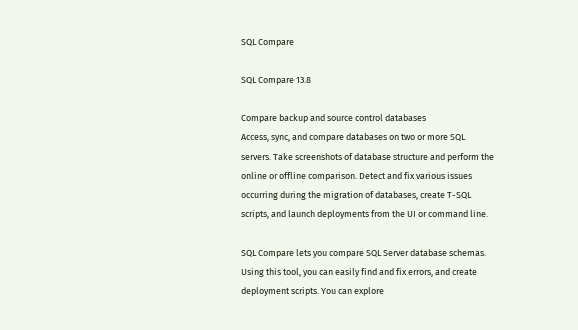SQL Compare

SQL Compare 13.8

Compare backup and source control databases
Access, sync, and compare databases on two or more SQL servers. Take screenshots of database structure and perform the online or offline comparison. Detect and fix various issues occurring during the migration of databases, create T-SQL scripts, and launch deployments from the UI or command line.

SQL Compare lets you compare SQL Server database schemas. Using this tool, you can easily find and fix errors, and create deployment scripts. You can explore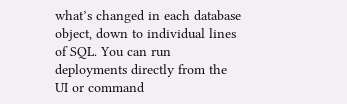what’s changed in each database object, down to individual lines of SQL. You can run deployments directly from the UI or command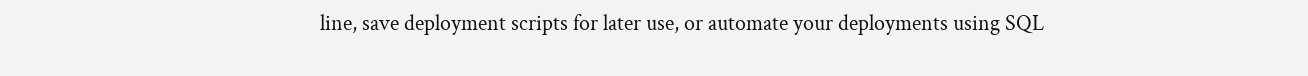line, save deployment scripts for later use, or automate your deployments using SQL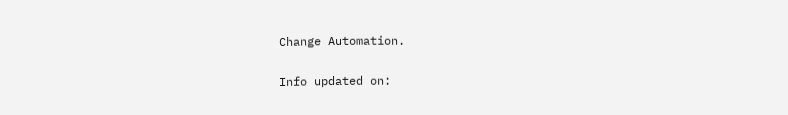Change Automation.

Info updated on: